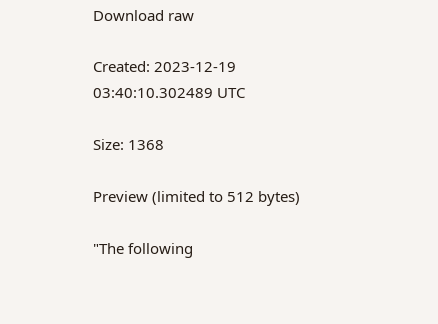Download raw

Created: 2023-12-19 03:40:10.302489 UTC

Size: 1368

Preview (limited to 512 bytes)

"The following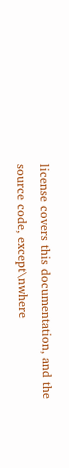license covers this documentation, and the source code, except\nwhere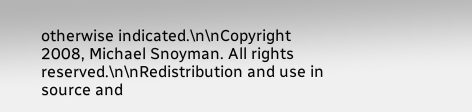otherwise indicated.\n\nCopyright 2008, Michael Snoyman. All rights reserved.\n\nRedistribution and use in source and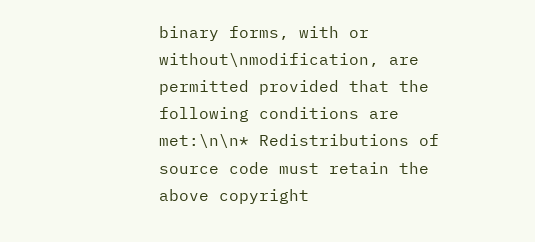binary forms, with or without\nmodification, are permitted provided that the following conditions are met:\n\n* Redistributions of source code must retain the above copyright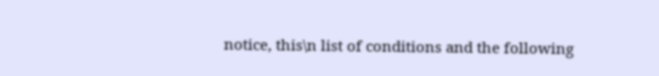notice, this\n list of conditions and the following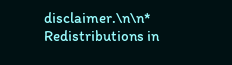disclaimer.\n\n* Redistributions in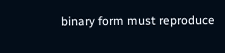binary form must reproduce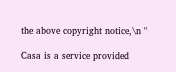the above copyright notice,\n "

Casa is a service provided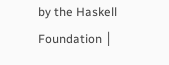by the Haskell Foundation │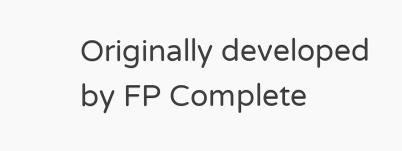Originally developed by FP Complete